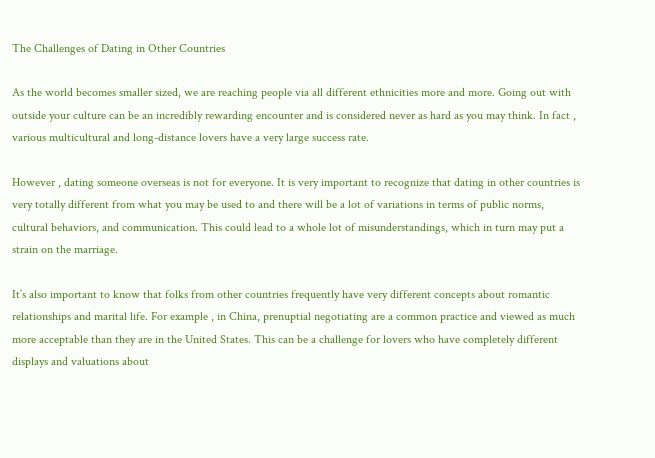The Challenges of Dating in Other Countries

As the world becomes smaller sized, we are reaching people via all different ethnicities more and more. Going out with outside your culture can be an incredibly rewarding encounter and is considered never as hard as you may think. In fact , various multicultural and long-distance lovers have a very large success rate.

However , dating someone overseas is not for everyone. It is very important to recognize that dating in other countries is very totally different from what you may be used to and there will be a lot of variations in terms of public norms, cultural behaviors, and communication. This could lead to a whole lot of misunderstandings, which in turn may put a strain on the marriage.

It’s also important to know that folks from other countries frequently have very different concepts about romantic relationships and marital life. For example , in China, prenuptial negotiating are a common practice and viewed as much more acceptable than they are in the United States. This can be a challenge for lovers who have completely different displays and valuations about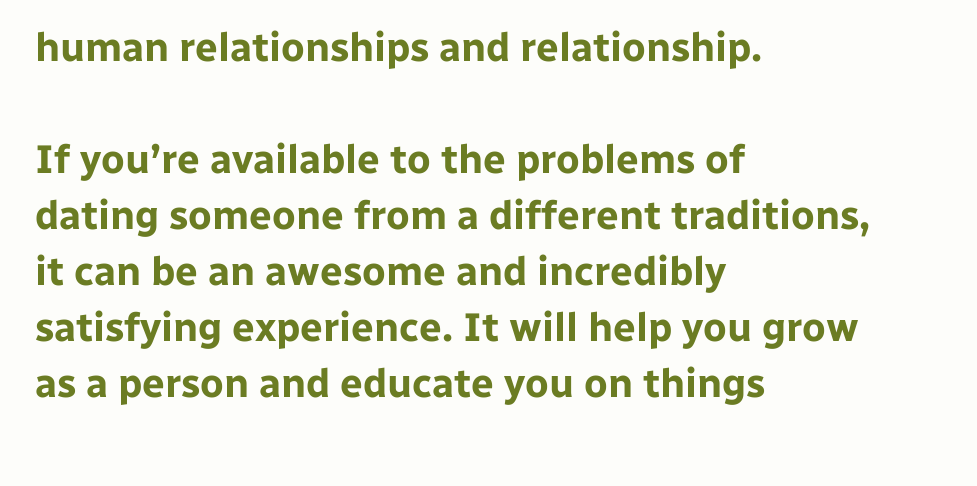human relationships and relationship.

If you’re available to the problems of dating someone from a different traditions, it can be an awesome and incredibly satisfying experience. It will help you grow as a person and educate you on things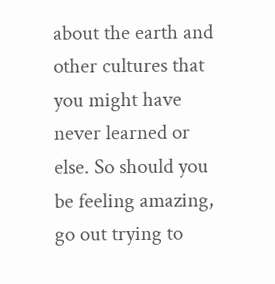about the earth and other cultures that you might have never learned or else. So should you be feeling amazing, go out trying to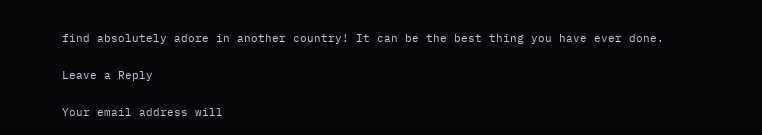find absolutely adore in another country! It can be the best thing you have ever done.

Leave a Reply

Your email address will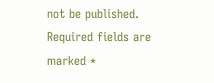not be published. Required fields are marked *